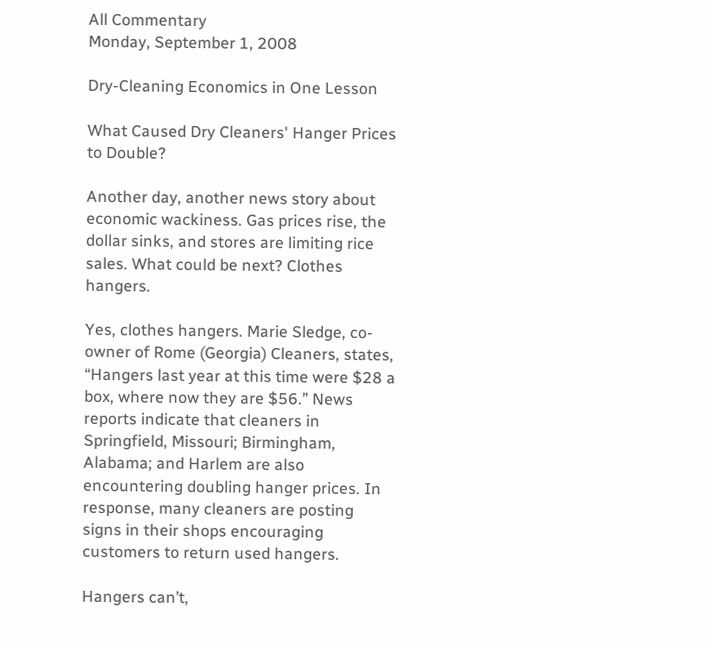All Commentary
Monday, September 1, 2008

Dry-Cleaning Economics in One Lesson

What Caused Dry Cleaners' Hanger Prices to Double?

Another day, another news story about economic wackiness. Gas prices rise, the dollar sinks, and stores are limiting rice sales. What could be next? Clothes hangers.

Yes, clothes hangers. Marie Sledge, co-owner of Rome (Georgia) Cleaners, states, “Hangers last year at this time were $28 a box, where now they are $56.” News reports indicate that cleaners in Springfield, Missouri; Birmingham, Alabama; and Harlem are also encountering doubling hanger prices. In response, many cleaners are posting signs in their shops encouraging customers to return used hangers.

Hangers can’t,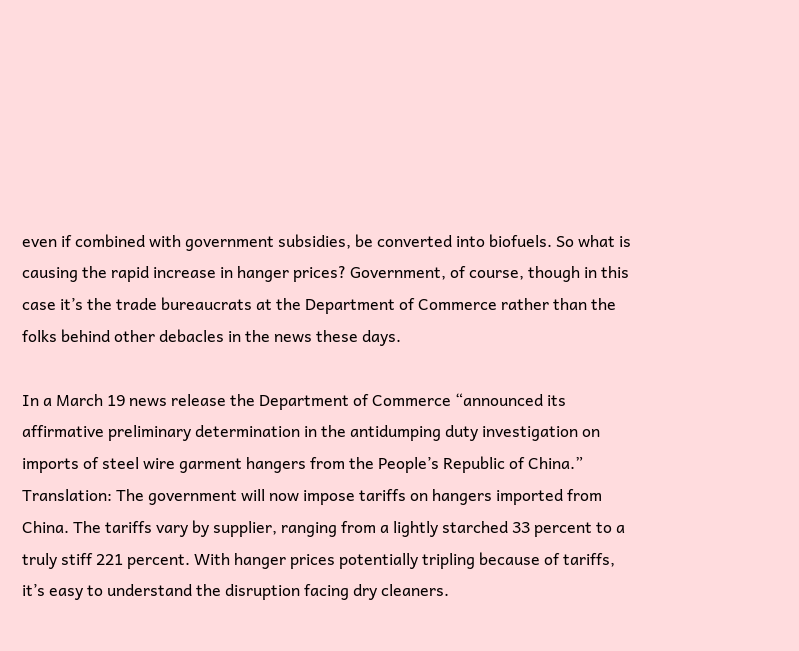even if combined with government subsidies, be converted into biofuels. So what is causing the rapid increase in hanger prices? Government, of course, though in this case it’s the trade bureaucrats at the Department of Commerce rather than the folks behind other debacles in the news these days.

In a March 19 news release the Department of Commerce “announced its affirmative preliminary determination in the antidumping duty investigation on imports of steel wire garment hangers from the People’s Republic of China.” Translation: The government will now impose tariffs on hangers imported from China. The tariffs vary by supplier, ranging from a lightly starched 33 percent to a truly stiff 221 percent. With hanger prices potentially tripling because of tariffs, it’s easy to understand the disruption facing dry cleaners.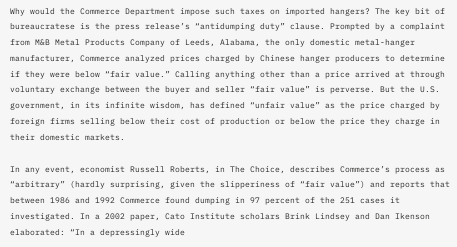Why would the Commerce Department impose such taxes on imported hangers? The key bit of bureaucratese is the press release’s “antidumping duty” clause. Prompted by a complaint from M&B Metal Products Company of Leeds, Alabama, the only domestic metal-hanger manufacturer, Commerce analyzed prices charged by Chinese hanger producers to determine if they were below “fair value.” Calling anything other than a price arrived at through voluntary exchange between the buyer and seller “fair value” is perverse. But the U.S. government, in its infinite wisdom, has defined “unfair value” as the price charged by foreign firms selling below their cost of production or below the price they charge in their domestic markets.

In any event, economist Russell Roberts, in The Choice, describes Commerce’s process as “arbitrary” (hardly surprising, given the slipperiness of “fair value”) and reports that between 1986 and 1992 Commerce found dumping in 97 percent of the 251 cases it investigated. In a 2002 paper, Cato Institute scholars Brink Lindsey and Dan Ikenson elaborated: “In a depressingly wide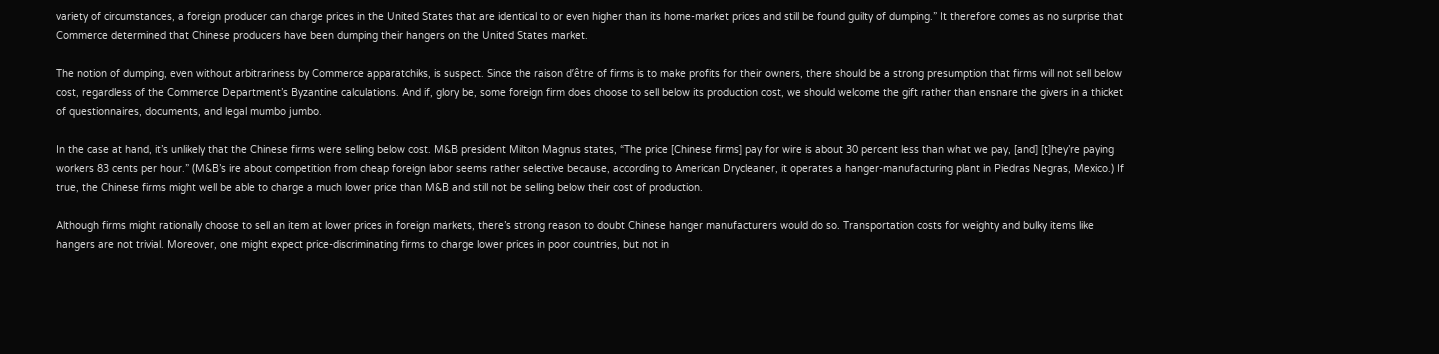variety of circumstances, a foreign producer can charge prices in the United States that are identical to or even higher than its home-market prices and still be found guilty of dumping.” It therefore comes as no surprise that Commerce determined that Chinese producers have been dumping their hangers on the United States market.

The notion of dumping, even without arbitrariness by Commerce apparatchiks, is suspect. Since the raison d’être of firms is to make profits for their owners, there should be a strong presumption that firms will not sell below cost, regardless of the Commerce Department’s Byzantine calculations. And if, glory be, some foreign firm does choose to sell below its production cost, we should welcome the gift rather than ensnare the givers in a thicket of questionnaires, documents, and legal mumbo jumbo.

In the case at hand, it’s unlikely that the Chinese firms were selling below cost. M&B president Milton Magnus states, “The price [Chinese firms] pay for wire is about 30 percent less than what we pay, [and] [t]hey’re paying workers 83 cents per hour.” (M&B’s ire about competition from cheap foreign labor seems rather selective because, according to American Drycleaner, it operates a hanger-manufacturing plant in Piedras Negras, Mexico.) If true, the Chinese firms might well be able to charge a much lower price than M&B and still not be selling below their cost of production.

Although firms might rationally choose to sell an item at lower prices in foreign markets, there’s strong reason to doubt Chinese hanger manufacturers would do so. Transportation costs for weighty and bulky items like hangers are not trivial. Moreover, one might expect price-discriminating firms to charge lower prices in poor countries, but not in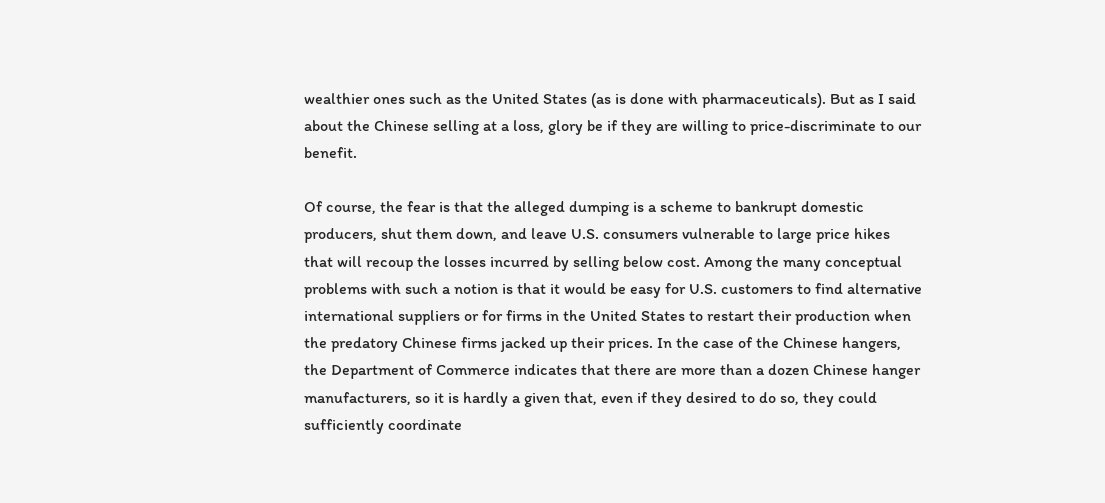wealthier ones such as the United States (as is done with pharmaceuticals). But as I said about the Chinese selling at a loss, glory be if they are willing to price-discriminate to our benefit.

Of course, the fear is that the alleged dumping is a scheme to bankrupt domestic producers, shut them down, and leave U.S. consumers vulnerable to large price hikes that will recoup the losses incurred by selling below cost. Among the many conceptual problems with such a notion is that it would be easy for U.S. customers to find alternative international suppliers or for firms in the United States to restart their production when the predatory Chinese firms jacked up their prices. In the case of the Chinese hangers, the Department of Commerce indicates that there are more than a dozen Chinese hanger manufacturers, so it is hardly a given that, even if they desired to do so, they could sufficiently coordinate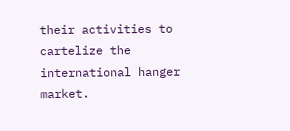their activities to cartelize the international hanger market.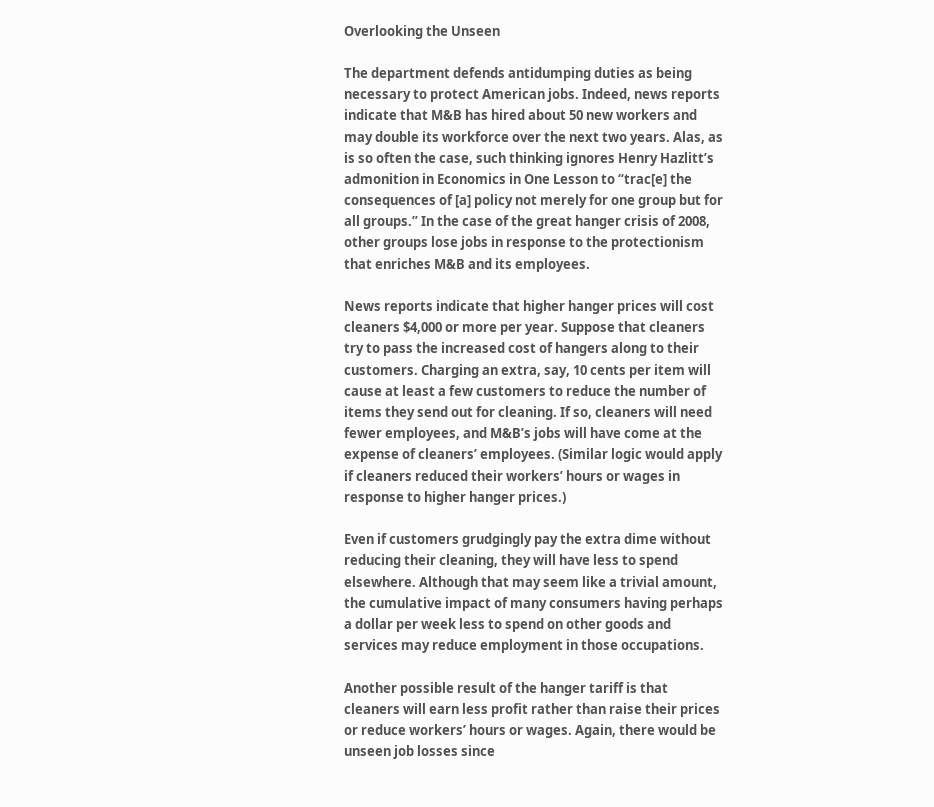Overlooking the Unseen

The department defends antidumping duties as being necessary to protect American jobs. Indeed, news reports indicate that M&B has hired about 50 new workers and may double its workforce over the next two years. Alas, as is so often the case, such thinking ignores Henry Hazlitt’s admonition in Economics in One Lesson to “trac[e] the consequences of [a] policy not merely for one group but for all groups.” In the case of the great hanger crisis of 2008, other groups lose jobs in response to the protectionism that enriches M&B and its employees.

News reports indicate that higher hanger prices will cost cleaners $4,000 or more per year. Suppose that cleaners try to pass the increased cost of hangers along to their customers. Charging an extra, say, 10 cents per item will cause at least a few customers to reduce the number of items they send out for cleaning. If so, cleaners will need fewer employees, and M&B’s jobs will have come at the expense of cleaners’ employees. (Similar logic would apply if cleaners reduced their workers’ hours or wages in response to higher hanger prices.)

Even if customers grudgingly pay the extra dime without reducing their cleaning, they will have less to spend elsewhere. Although that may seem like a trivial amount, the cumulative impact of many consumers having perhaps a dollar per week less to spend on other goods and services may reduce employment in those occupations.

Another possible result of the hanger tariff is that cleaners will earn less profit rather than raise their prices or reduce workers’ hours or wages. Again, there would be unseen job losses since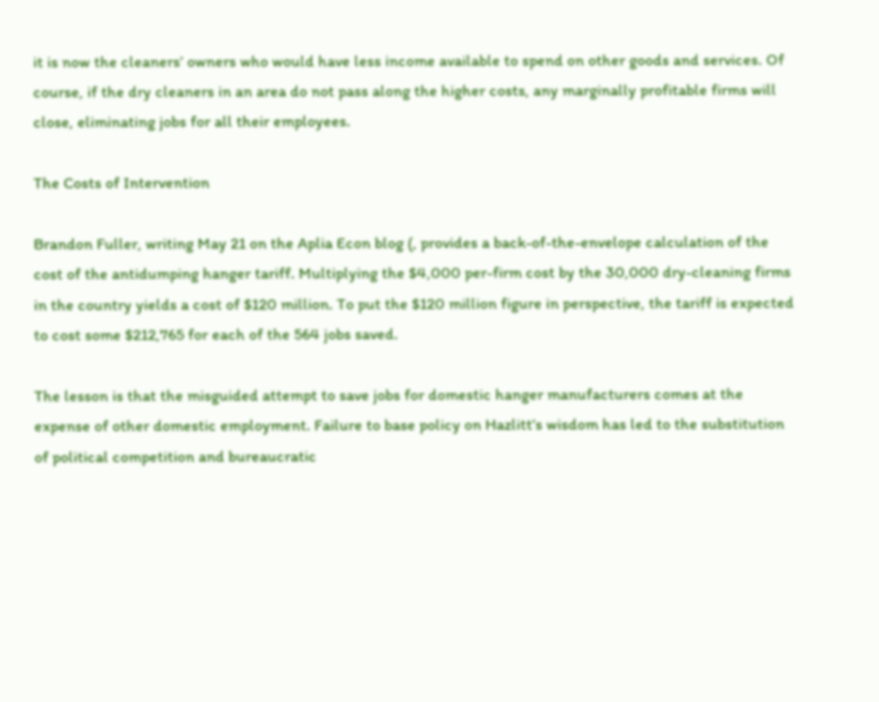it is now the cleaners’ owners who would have less income available to spend on other goods and services. Of course, if the dry cleaners in an area do not pass along the higher costs, any marginally profitable firms will close, eliminating jobs for all their employees.

The Costs of Intervention

Brandon Fuller, writing May 21 on the Aplia Econ blog (, provides a back-of-the-envelope calculation of the cost of the antidumping hanger tariff. Multiplying the $4,000 per-firm cost by the 30,000 dry-cleaning firms in the country yields a cost of $120 million. To put the $120 million figure in perspective, the tariff is expected to cost some $212,765 for each of the 564 jobs saved.

The lesson is that the misguided attempt to save jobs for domestic hanger manufacturers comes at the expense of other domestic employment. Failure to base policy on Hazlitt’s wisdom has led to the substitution of political competition and bureaucratic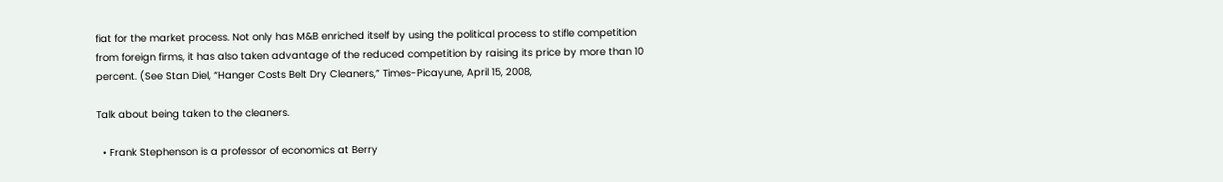fiat for the market process. Not only has M&B enriched itself by using the political process to stifle competition from foreign firms, it has also taken advantage of the reduced competition by raising its price by more than 10 percent. (See Stan Diel, “Hanger Costs Belt Dry Cleaners,” Times-Picayune, April 15, 2008,

Talk about being taken to the cleaners.

  • Frank Stephenson is a professor of economics at Berry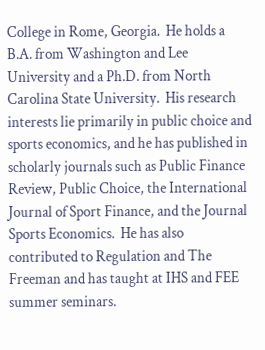College in Rome, Georgia.  He holds a B.A. from Washington and Lee University and a Ph.D. from North Carolina State University.  His research interests lie primarily in public choice and sports economics, and he has published in scholarly journals such as Public Finance Review, Public Choice, the International Journal of Sport Finance, and the Journal Sports Economics.  He has also contributed to Regulation and The Freeman and has taught at IHS and FEE summer seminars.